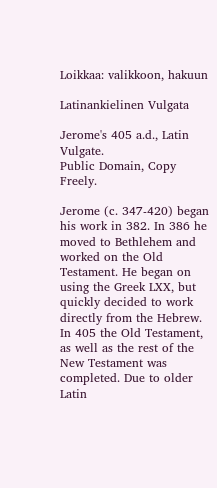Loikkaa: valikkoon, hakuun

Latinankielinen Vulgata

Jerome's 405 a.d., Latin Vulgate.
Public Domain, Copy Freely.

Jerome (c. 347-420) began his work in 382. In 386 he moved to Bethlehem and worked on the Old Testament. He began on using the Greek LXX, but quickly decided to work directly from the Hebrew. In 405 the Old Testament, as well as the rest of the New Testament was completed. Due to older Latin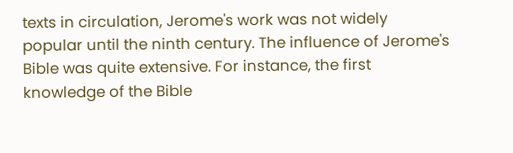texts in circulation, Jerome's work was not widely popular until the ninth century. The influence of Jerome's Bible was quite extensive. For instance, the first knowledge of the Bible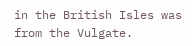in the British Isles was from the Vulgate.